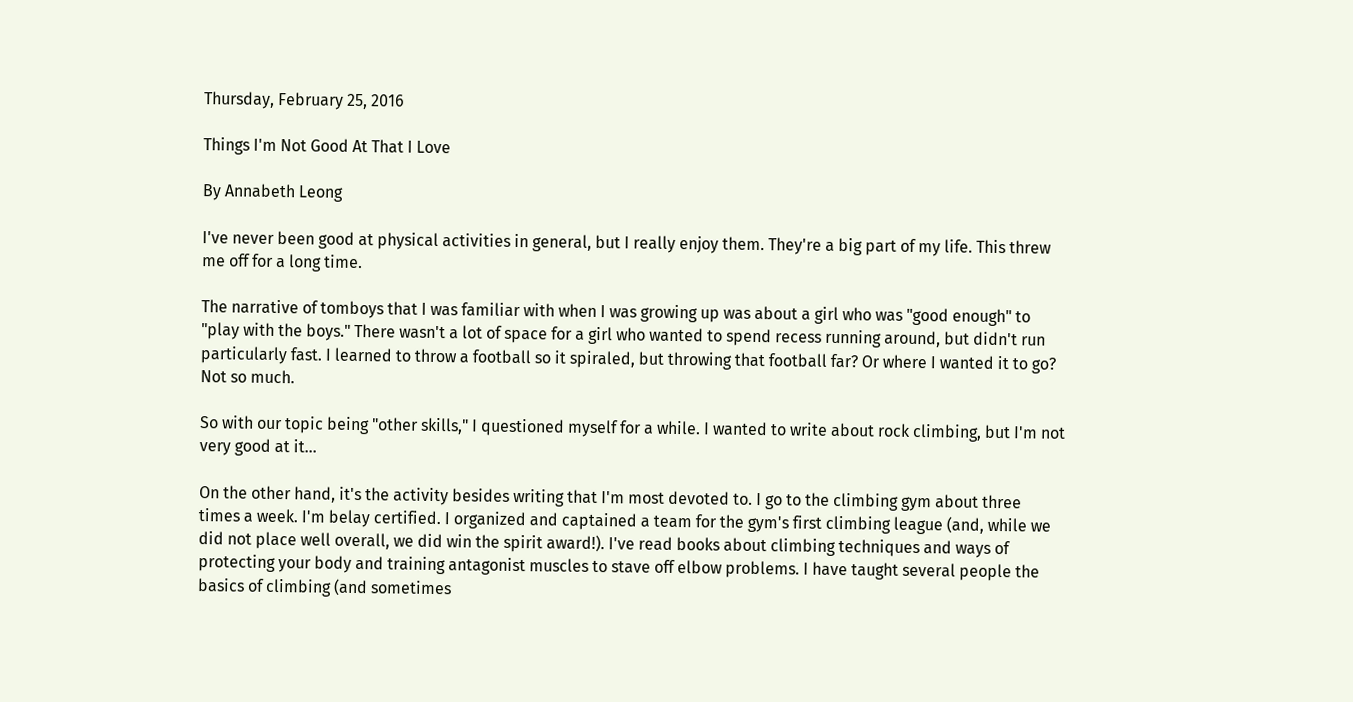Thursday, February 25, 2016

Things I'm Not Good At That I Love

By Annabeth Leong

I've never been good at physical activities in general, but I really enjoy them. They're a big part of my life. This threw me off for a long time.

The narrative of tomboys that I was familiar with when I was growing up was about a girl who was "good enough" to "play with the boys." There wasn't a lot of space for a girl who wanted to spend recess running around, but didn't run particularly fast. I learned to throw a football so it spiraled, but throwing that football far? Or where I wanted it to go? Not so much.

So with our topic being "other skills," I questioned myself for a while. I wanted to write about rock climbing, but I'm not very good at it...

On the other hand, it's the activity besides writing that I'm most devoted to. I go to the climbing gym about three times a week. I'm belay certified. I organized and captained a team for the gym's first climbing league (and, while we did not place well overall, we did win the spirit award!). I've read books about climbing techniques and ways of protecting your body and training antagonist muscles to stave off elbow problems. I have taught several people the basics of climbing (and sometimes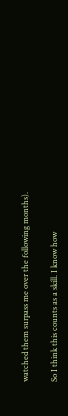watched them surpass me over the following months).

So I think this counts as a skill. I know how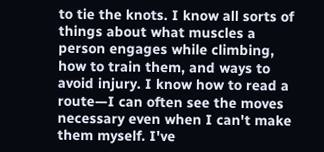to tie the knots. I know all sorts of things about what muscles a person engages while climbing, how to train them, and ways to avoid injury. I know how to read a route—I can often see the moves necessary even when I can't make them myself. I've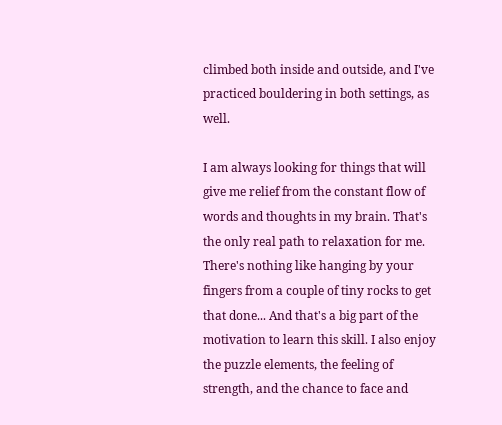climbed both inside and outside, and I've practiced bouldering in both settings, as well.

I am always looking for things that will give me relief from the constant flow of words and thoughts in my brain. That's the only real path to relaxation for me. There's nothing like hanging by your fingers from a couple of tiny rocks to get that done... And that's a big part of the motivation to learn this skill. I also enjoy the puzzle elements, the feeling of strength, and the chance to face and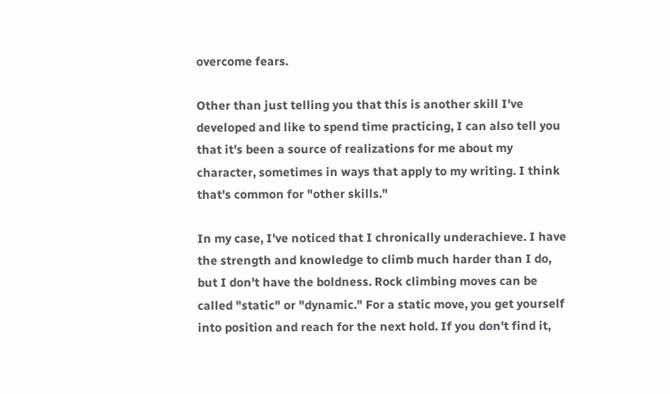overcome fears.

Other than just telling you that this is another skill I've developed and like to spend time practicing, I can also tell you that it's been a source of realizations for me about my character, sometimes in ways that apply to my writing. I think that's common for "other skills."

In my case, I've noticed that I chronically underachieve. I have the strength and knowledge to climb much harder than I do, but I don't have the boldness. Rock climbing moves can be called "static" or "dynamic." For a static move, you get yourself into position and reach for the next hold. If you don't find it,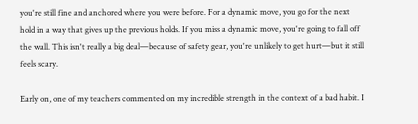you're still fine and anchored where you were before. For a dynamic move, you go for the next hold in a way that gives up the previous holds. If you miss a dynamic move, you're going to fall off the wall. This isn't really a big deal—because of safety gear, you're unlikely to get hurt—but it still feels scary.

Early on, one of my teachers commented on my incredible strength in the context of a bad habit. I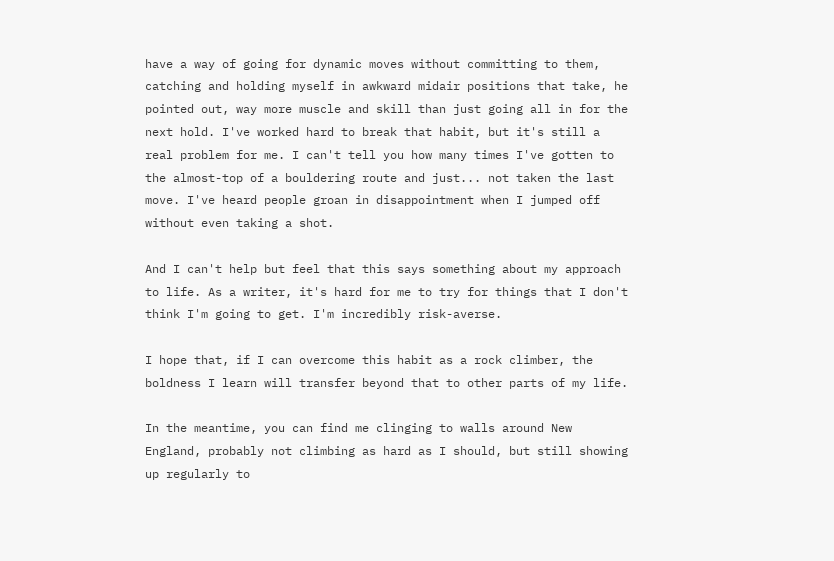have a way of going for dynamic moves without committing to them, catching and holding myself in awkward midair positions that take, he pointed out, way more muscle and skill than just going all in for the next hold. I've worked hard to break that habit, but it's still a real problem for me. I can't tell you how many times I've gotten to the almost-top of a bouldering route and just... not taken the last move. I've heard people groan in disappointment when I jumped off without even taking a shot.

And I can't help but feel that this says something about my approach to life. As a writer, it's hard for me to try for things that I don't think I'm going to get. I'm incredibly risk-averse.

I hope that, if I can overcome this habit as a rock climber, the boldness I learn will transfer beyond that to other parts of my life.

In the meantime, you can find me clinging to walls around New England, probably not climbing as hard as I should, but still showing up regularly to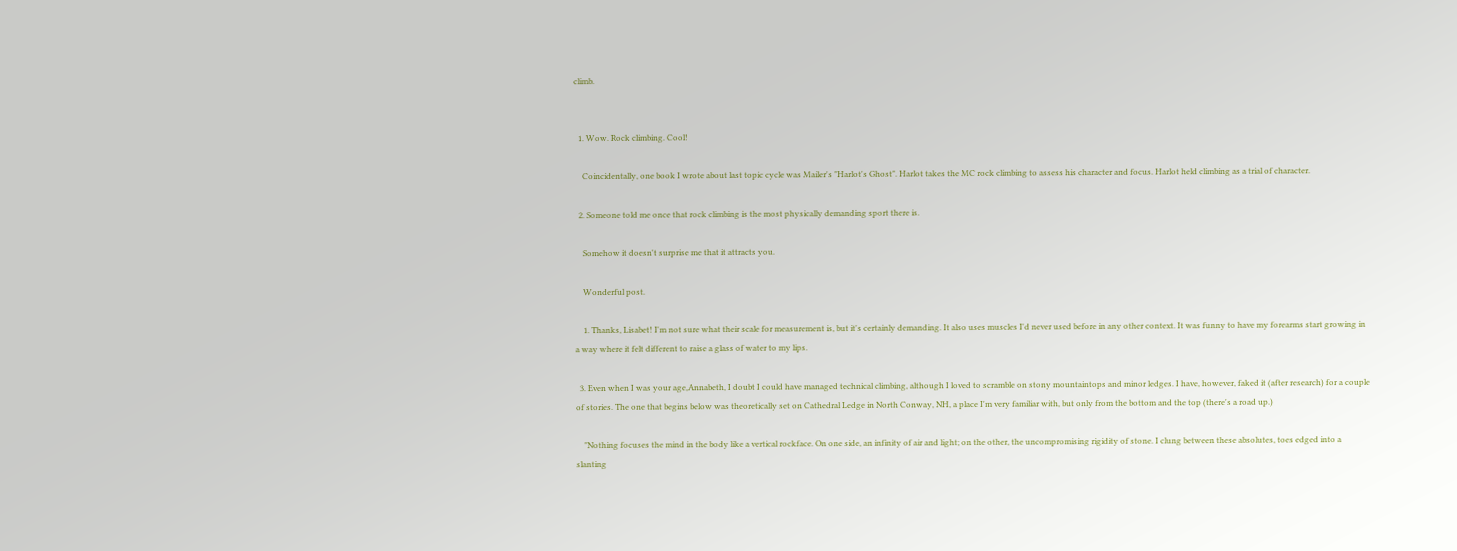climb.


  1. Wow. Rock climbing. Cool!

    Coincidentally, one book I wrote about last topic cycle was Mailer's "Harlot's Ghost". Harlot takes the MC rock climbing to assess his character and focus. Harlot held climbing as a trial of character.

  2. Someone told me once that rock climbing is the most physically demanding sport there is.

    Somehow it doesn't surprise me that it attracts you.

    Wonderful post.

    1. Thanks, Lisabet! I'm not sure what their scale for measurement is, but it's certainly demanding. It also uses muscles I'd never used before in any other context. It was funny to have my forearms start growing in a way where it felt different to raise a glass of water to my lips.

  3. Even when I was your age,Annabeth, I doubt I could have managed technical climbing, although I loved to scramble on stony mountaintops and minor ledges. I have, however, faked it (after research) for a couple of stories. The one that begins below was theoretically set on Cathedral Ledge in North Conway, NH, a place I'm very familiar with, but only from the bottom and the top (there's a road up.)

    "Nothing focuses the mind in the body like a vertical rockface. On one side, an infinity of air and light; on the other, the uncompromising rigidity of stone. I clung between these absolutes, toes edged into a slanting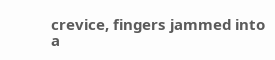crevice, fingers jammed into a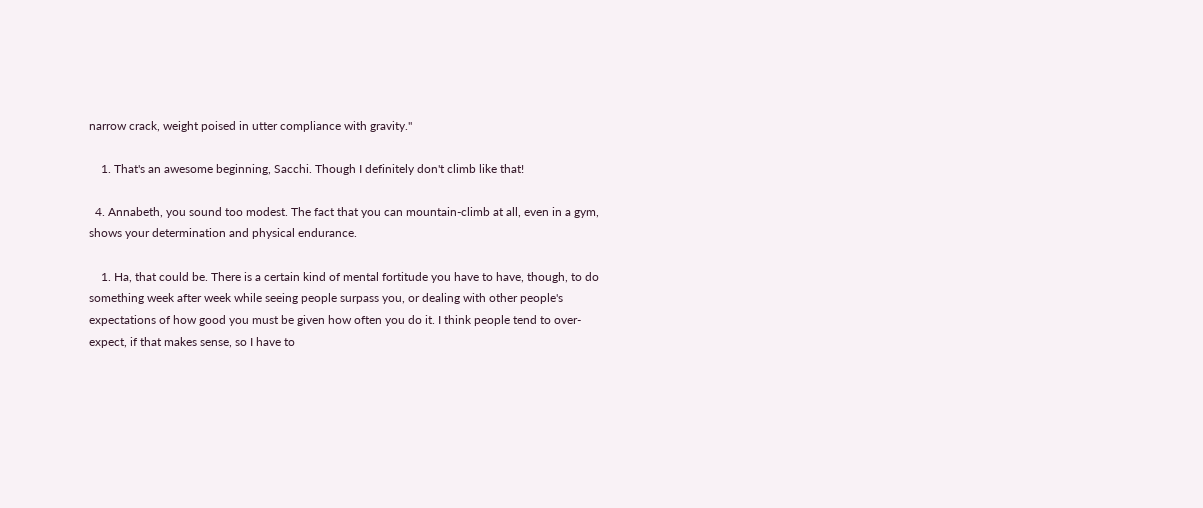narrow crack, weight poised in utter compliance with gravity."

    1. That's an awesome beginning, Sacchi. Though I definitely don't climb like that!

  4. Annabeth, you sound too modest. The fact that you can mountain-climb at all, even in a gym, shows your determination and physical endurance.

    1. Ha, that could be. There is a certain kind of mental fortitude you have to have, though, to do something week after week while seeing people surpass you, or dealing with other people's expectations of how good you must be given how often you do it. I think people tend to over-expect, if that makes sense, so I have to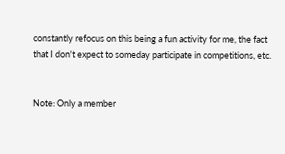constantly refocus on this being a fun activity for me, the fact that I don't expect to someday participate in competitions, etc.


Note: Only a member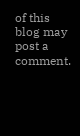of this blog may post a comment.